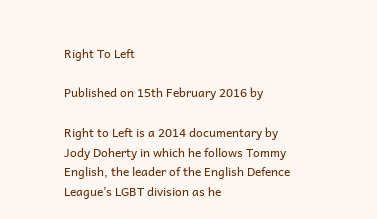Right To Left

Published on 15th February 2016 by

Right to Left is a 2014 documentary by Jody Doherty in which he follows Tommy English, the leader of the English Defence League’s LGBT division as he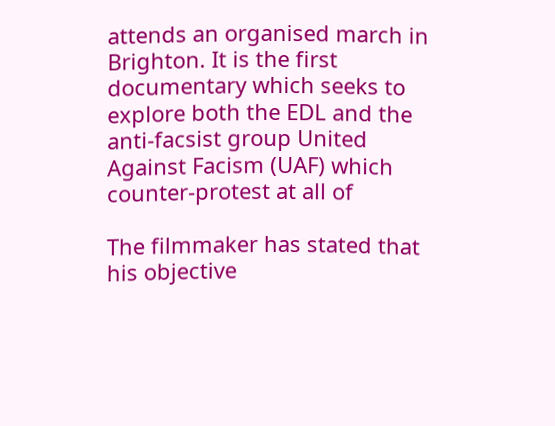attends an organised march in Brighton. It is the first documentary which seeks to explore both the EDL and the anti-facsist group United Against Facism (UAF) which counter-protest at all of

The filmmaker has stated that his objective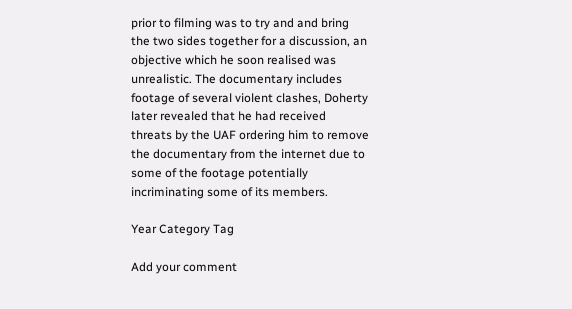prior to filming was to try and and bring the two sides together for a discussion, an objective which he soon realised was unrealistic. The documentary includes footage of several violent clashes, Doherty later revealed that he had received threats by the UAF ordering him to remove the documentary from the internet due to some of the footage potentially incriminating some of its members.

Year Category Tag

Add your comment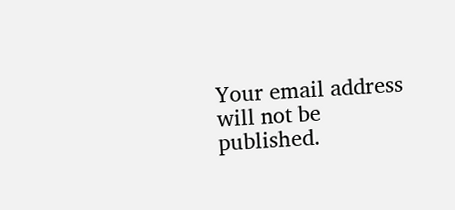Your email address will not be published.